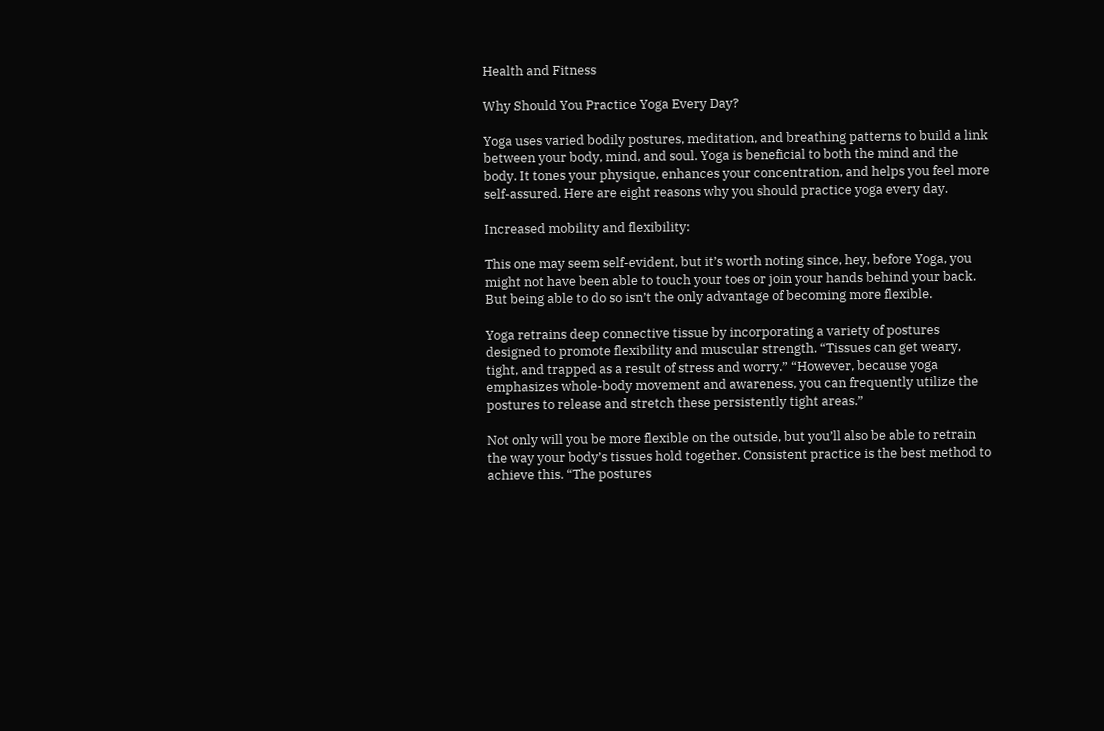Health and Fitness

Why Should You Practice Yoga Every Day?

Yoga uses varied bodily postures, meditation, and breathing patterns to build a link between your body, mind, and soul. Yoga is beneficial to both the mind and the body. It tones your physique, enhances your concentration, and helps you feel more self-assured. Here are eight reasons why you should practice yoga every day.

Increased mobility and flexibility:

This one may seem self-evident, but it’s worth noting since, hey, before Yoga, you might not have been able to touch your toes or join your hands behind your back. But being able to do so isn’t the only advantage of becoming more flexible.

Yoga retrains deep connective tissue by incorporating a variety of postures designed to promote flexibility and muscular strength. “Tissues can get weary, tight, and trapped as a result of stress and worry.” “However, because yoga emphasizes whole-body movement and awareness, you can frequently utilize the postures to release and stretch these persistently tight areas.”

Not only will you be more flexible on the outside, but you’ll also be able to retrain the way your body’s tissues hold together. Consistent practice is the best method to achieve this. “The postures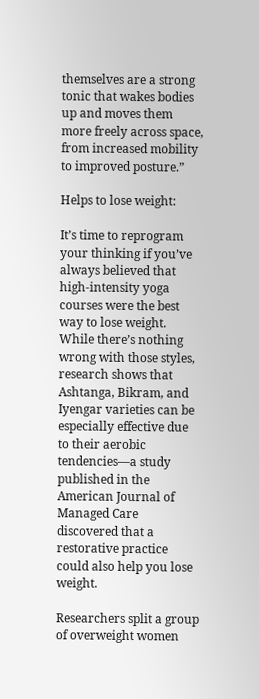themselves are a strong tonic that wakes bodies up and moves them more freely across space, from increased mobility to improved posture.”

Helps to lose weight:

It’s time to reprogram your thinking if you’ve always believed that high-intensity yoga courses were the best way to lose weight. While there’s nothing wrong with those styles, research shows that Ashtanga, Bikram, and Iyengar varieties can be especially effective due to their aerobic tendencies—a study published in the American Journal of Managed Care discovered that a restorative practice could also help you lose weight.

Researchers split a group of overweight women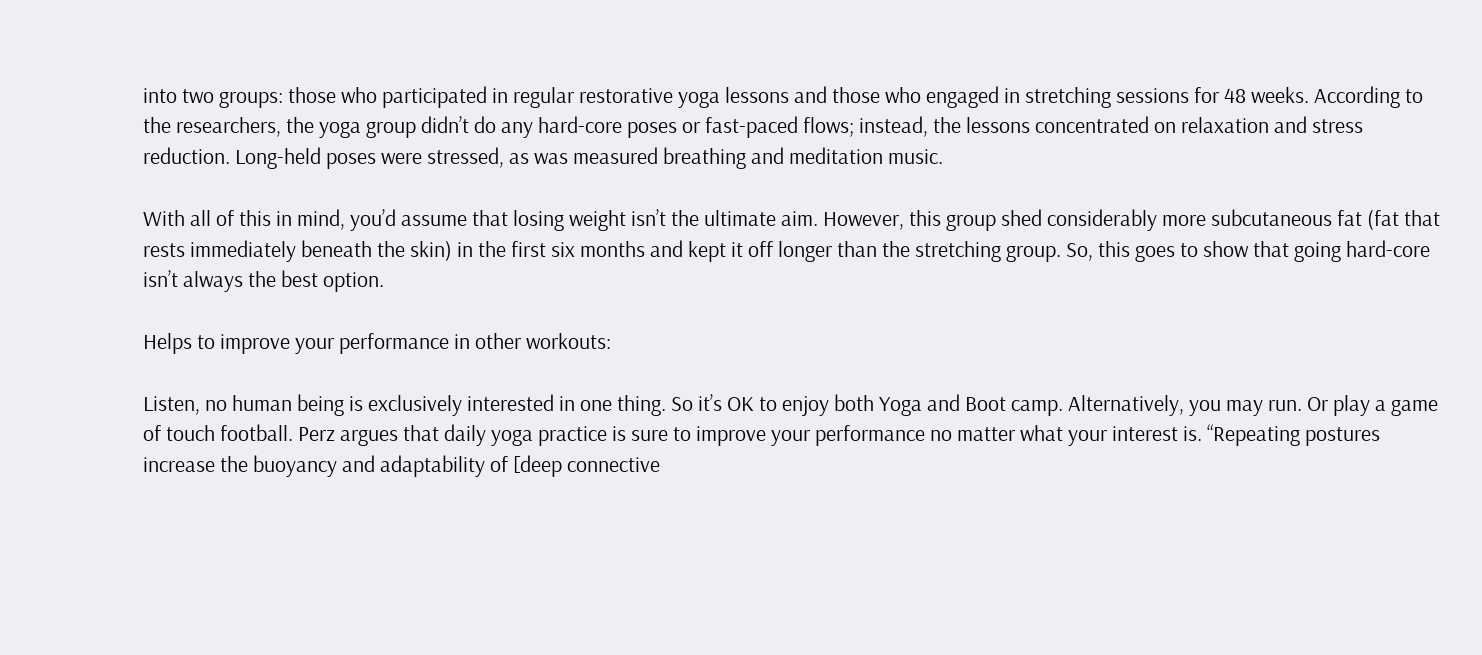into two groups: those who participated in regular restorative yoga lessons and those who engaged in stretching sessions for 48 weeks. According to the researchers, the yoga group didn’t do any hard-core poses or fast-paced flows; instead, the lessons concentrated on relaxation and stress reduction. Long-held poses were stressed, as was measured breathing and meditation music.

With all of this in mind, you’d assume that losing weight isn’t the ultimate aim. However, this group shed considerably more subcutaneous fat (fat that rests immediately beneath the skin) in the first six months and kept it off longer than the stretching group. So, this goes to show that going hard-core isn’t always the best option.

Helps to improve your performance in other workouts:

Listen, no human being is exclusively interested in one thing. So it’s OK to enjoy both Yoga and Boot camp. Alternatively, you may run. Or play a game of touch football. Perz argues that daily yoga practice is sure to improve your performance no matter what your interest is. “Repeating postures increase the buoyancy and adaptability of [deep connective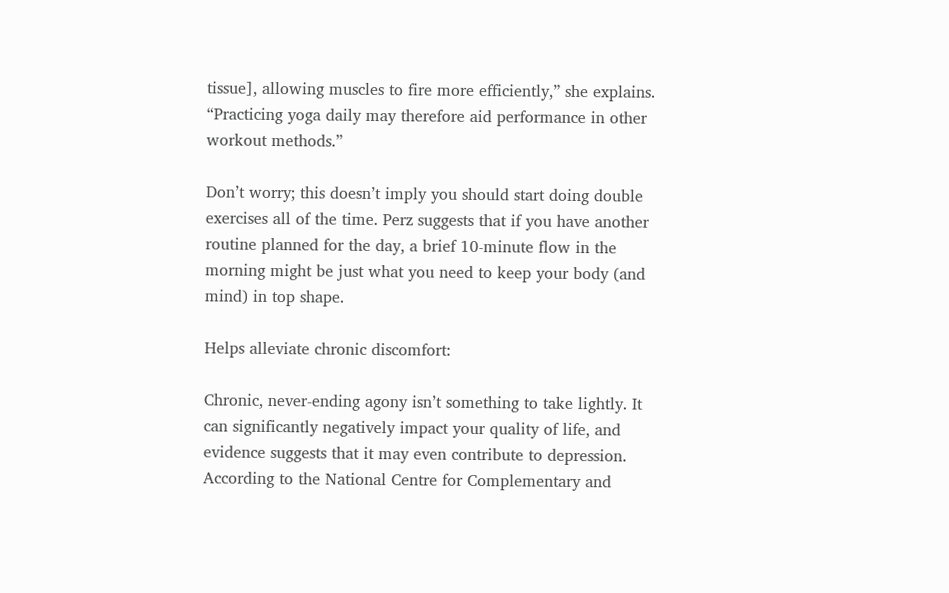tissue], allowing muscles to fire more efficiently,” she explains. “Practicing yoga daily may therefore aid performance in other workout methods.”

Don’t worry; this doesn’t imply you should start doing double exercises all of the time. Perz suggests that if you have another routine planned for the day, a brief 10-minute flow in the morning might be just what you need to keep your body (and mind) in top shape.

Helps alleviate chronic discomfort:

Chronic, never-ending agony isn’t something to take lightly. It can significantly negatively impact your quality of life, and evidence suggests that it may even contribute to depression. According to the National Centre for Complementary and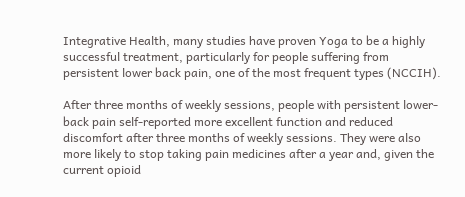Integrative Health, many studies have proven Yoga to be a highly successful treatment, particularly for people suffering from persistent lower back pain, one of the most frequent types (NCCIH).

After three months of weekly sessions, people with persistent lower-back pain self-reported more excellent function and reduced discomfort after three months of weekly sessions. They were also more likely to stop taking pain medicines after a year and, given the current opioid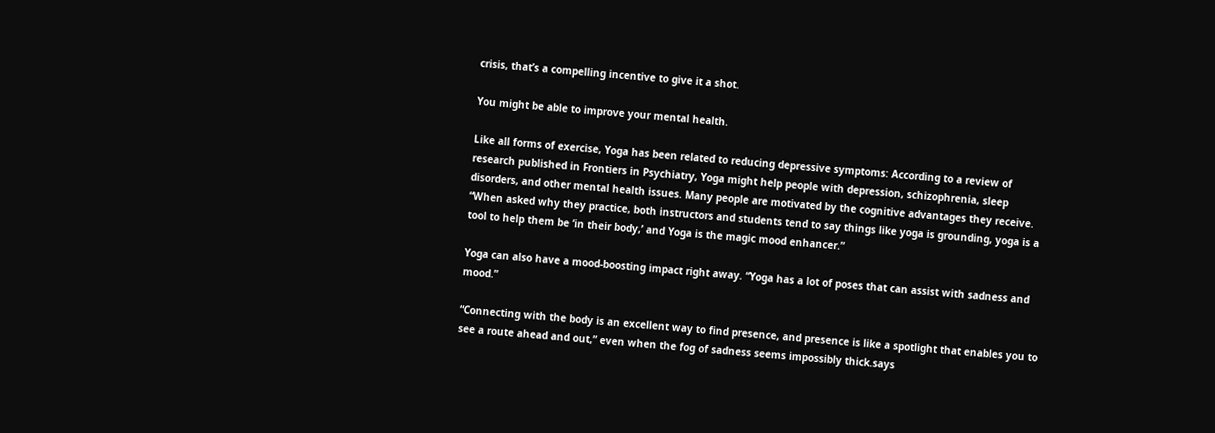crisis, that’s a compelling incentive to give it a shot.

You might be able to improve your mental health.

Like all forms of exercise, Yoga has been related to reducing depressive symptoms: According to a review of research published in Frontiers in Psychiatry, Yoga might help people with depression, schizophrenia, sleep disorders, and other mental health issues. Many people are motivated by the cognitive advantages they receive. “When asked why they practice, both instructors and students tend to say things like yoga is grounding, yoga is a tool to help them be ‘in their body,’ and Yoga is the magic mood enhancer.”

Yoga can also have a mood-boosting impact right away. “Yoga has a lot of poses that can assist with sadness and mood.”

“Connecting with the body is an excellent way to find presence, and presence is like a spotlight that enables you to see a route ahead and out,” even when the fog of sadness seems impossibly thick.says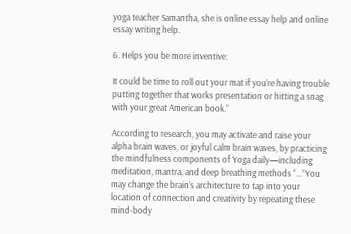yoga teacher Samantha, she is online essay help and online essay writing help.

6. Helps you be more inventive:

It could be time to roll out your mat if you’re having trouble putting together that works presentation or hitting a snag with your great American book.”

According to research, you may activate and raise your alpha brain waves, or joyful calm brain waves, by practicing the mindfulness components of Yoga daily—including meditation, mantra, and deep breathing methods “…”You may change the brain’s architecture to tap into your location of connection and creativity by repeating these mind-body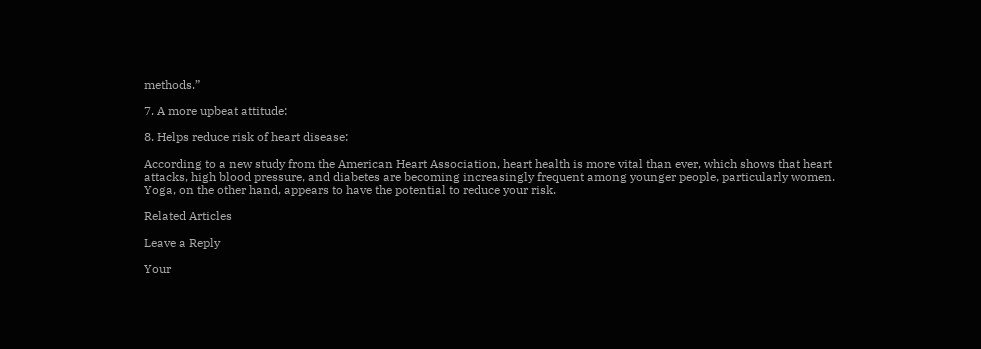methods.”

7. A more upbeat attitude:

8. Helps reduce risk of heart disease:

According to a new study from the American Heart Association, heart health is more vital than ever, which shows that heart attacks, high blood pressure, and diabetes are becoming increasingly frequent among younger people, particularly women. Yoga, on the other hand, appears to have the potential to reduce your risk.

Related Articles

Leave a Reply

Your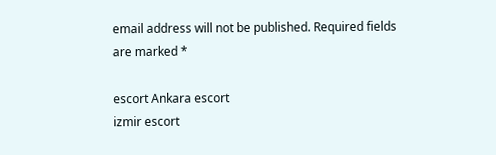email address will not be published. Required fields are marked *

escort Ankara escort
izmir escort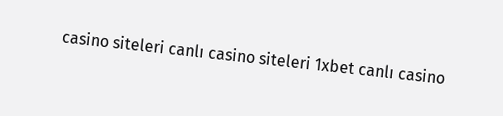casino siteleri canlı casino siteleri 1xbet canlı casino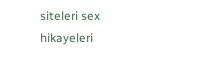siteleri sex hikayeleri